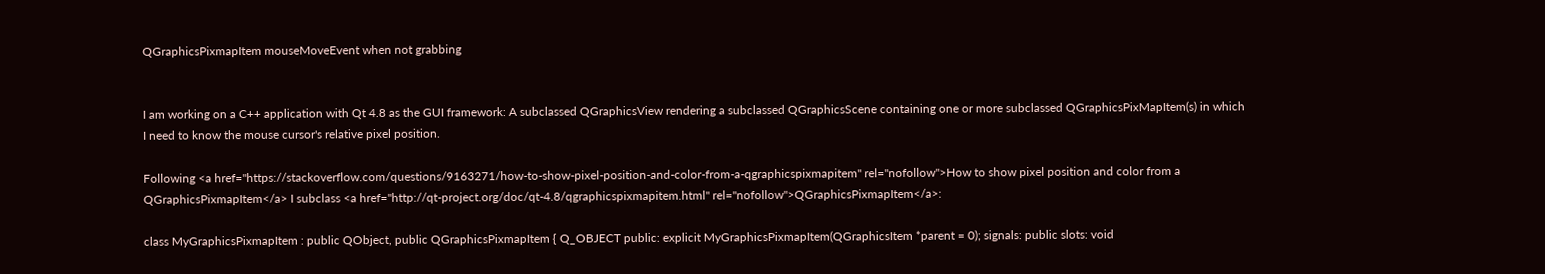QGraphicsPixmapItem mouseMoveEvent when not grabbing


I am working on a C++ application with Qt 4.8 as the GUI framework: A subclassed QGraphicsView rendering a subclassed QGraphicsScene containing one or more subclassed QGraphicsPixMapItem(s) in which I need to know the mouse cursor's relative pixel position.

Following <a href="https://stackoverflow.com/questions/9163271/how-to-show-pixel-position-and-color-from-a-qgraphicspixmapitem" rel="nofollow">How to show pixel position and color from a QGraphicsPixmapItem</a> I subclass <a href="http://qt-project.org/doc/qt-4.8/qgraphicspixmapitem.html" rel="nofollow">QGraphicsPixmapItem</a>:

class MyGraphicsPixmapItem : public QObject, public QGraphicsPixmapItem { Q_OBJECT public: explicit MyGraphicsPixmapItem(QGraphicsItem *parent = 0); signals: public slots: void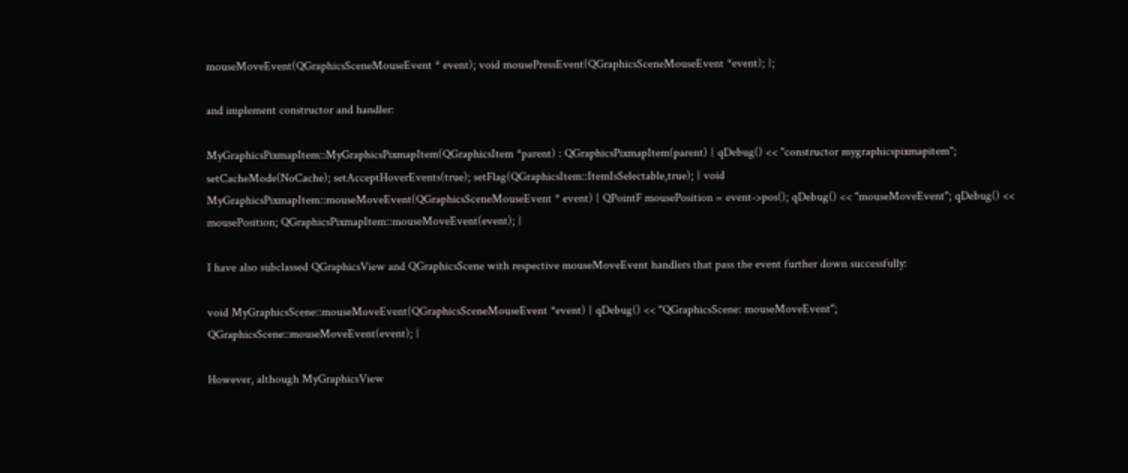mouseMoveEvent(QGraphicsSceneMouseEvent * event); void mousePressEvent(QGraphicsSceneMouseEvent *event); };

and implement constructor and handler:

MyGraphicsPixmapItem::MyGraphicsPixmapItem(QGraphicsItem *parent) : QGraphicsPixmapItem(parent) { qDebug() << "constructor mygraphicspixmapitem"; setCacheMode(NoCache); setAcceptHoverEvents(true); setFlag(QGraphicsItem::ItemIsSelectable,true); } void MyGraphicsPixmapItem::mouseMoveEvent(QGraphicsSceneMouseEvent * event) { QPointF mousePosition = event->pos(); qDebug() << "mouseMoveEvent"; qDebug() << mousePosition; QGraphicsPixmapItem::mouseMoveEvent(event); }

I have also subclassed QGraphicsView and QGraphicsScene with respective mouseMoveEvent handlers that pass the event further down successfully:

void MyGraphicsScene::mouseMoveEvent(QGraphicsSceneMouseEvent *event) { qDebug() << "QGraphicsScene: mouseMoveEvent"; QGraphicsScene::mouseMoveEvent(event); }

However, although MyGraphicsView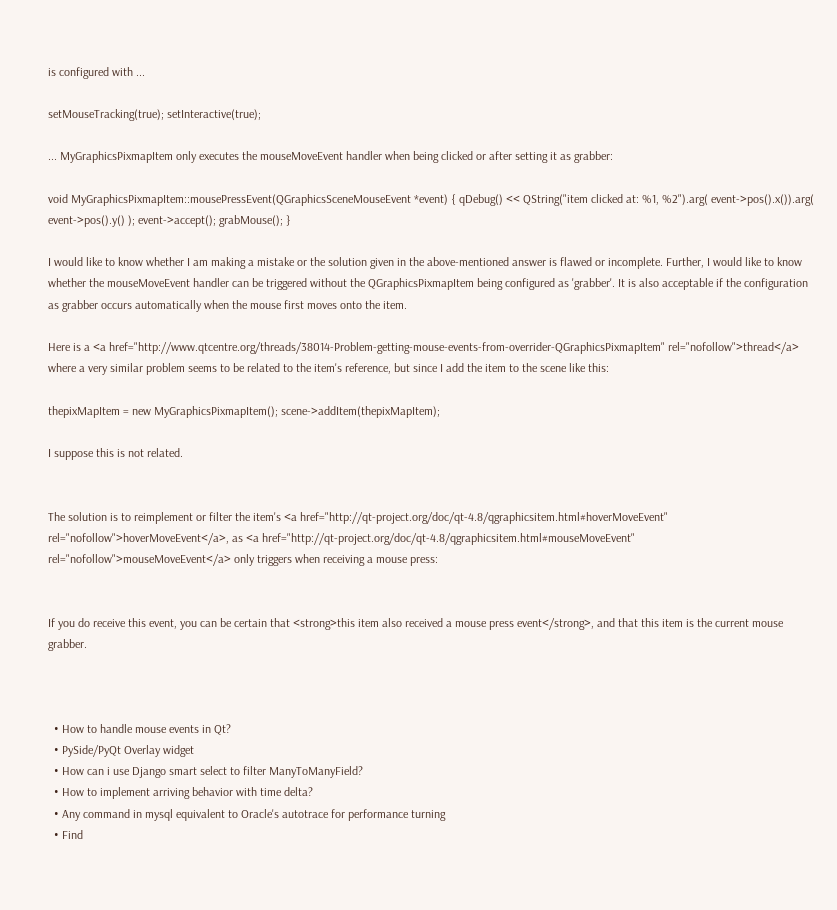is configured with ...

setMouseTracking(true); setInteractive(true);

... MyGraphicsPixmapItem only executes the mouseMoveEvent handler when being clicked or after setting it as grabber:

void MyGraphicsPixmapItem::mousePressEvent(QGraphicsSceneMouseEvent *event) { qDebug() << QString("item clicked at: %1, %2").arg( event->pos().x()).arg( event->pos().y() ); event->accept(); grabMouse(); }

I would like to know whether I am making a mistake or the solution given in the above-mentioned answer is flawed or incomplete. Further, I would like to know whether the mouseMoveEvent handler can be triggered without the QGraphicsPixmapItem being configured as 'grabber'. It is also acceptable if the configuration as grabber occurs automatically when the mouse first moves onto the item.

Here is a <a href="http://www.qtcentre.org/threads/38014-Problem-getting-mouse-events-from-overrider-QGraphicsPixmapItem" rel="nofollow">thread</a> where a very similar problem seems to be related to the item's reference, but since I add the item to the scene like this:

thepixMapItem = new MyGraphicsPixmapItem(); scene->addItem(thepixMapItem);

I suppose this is not related.


The solution is to reimplement or filter the item's <a href="http://qt-project.org/doc/qt-4.8/qgraphicsitem.html#hoverMoveEvent" rel="nofollow">hoverMoveEvent</a>, as <a href="http://qt-project.org/doc/qt-4.8/qgraphicsitem.html#mouseMoveEvent" rel="nofollow">mouseMoveEvent</a> only triggers when receiving a mouse press:


If you do receive this event, you can be certain that <strong>this item also received a mouse press event</strong>, and that this item is the current mouse grabber.



  • How to handle mouse events in Qt?
  • PySide/PyQt Overlay widget
  • How can i use Django smart select to filter ManyToManyField?
  • How to implement arriving behavior with time delta?
  • Any command in mysql equivalent to Oracle's autotrace for performance turning
  • Find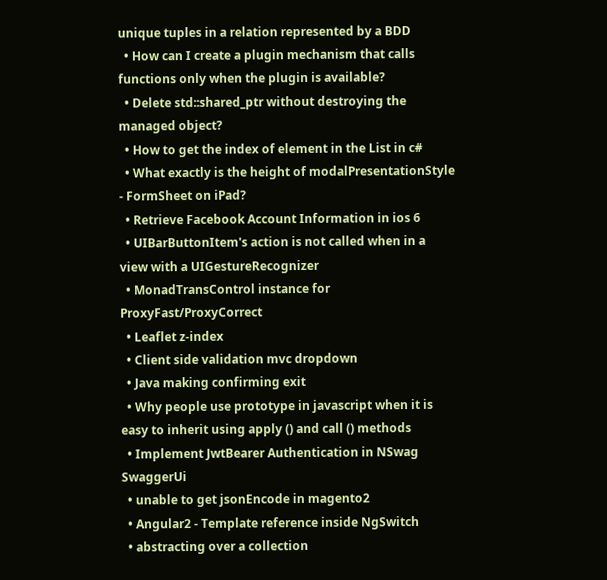unique tuples in a relation represented by a BDD
  • How can I create a plugin mechanism that calls functions only when the plugin is available?
  • Delete std::shared_ptr without destroying the managed object?
  • How to get the index of element in the List in c#
  • What exactly is the height of modalPresentationStyle - FormSheet on iPad?
  • Retrieve Facebook Account Information in ios 6
  • UIBarButtonItem's action is not called when in a view with a UIGestureRecognizer
  • MonadTransControl instance for ProxyFast/ProxyCorrect
  • Leaflet z-index
  • Client side validation mvc dropdown
  • Java making confirming exit
  • Why people use prototype in javascript when it is easy to inherit using apply () and call () methods
  • Implement JwtBearer Authentication in NSwag SwaggerUi
  • unable to get jsonEncode in magento2
  • Angular2 - Template reference inside NgSwitch
  • abstracting over a collection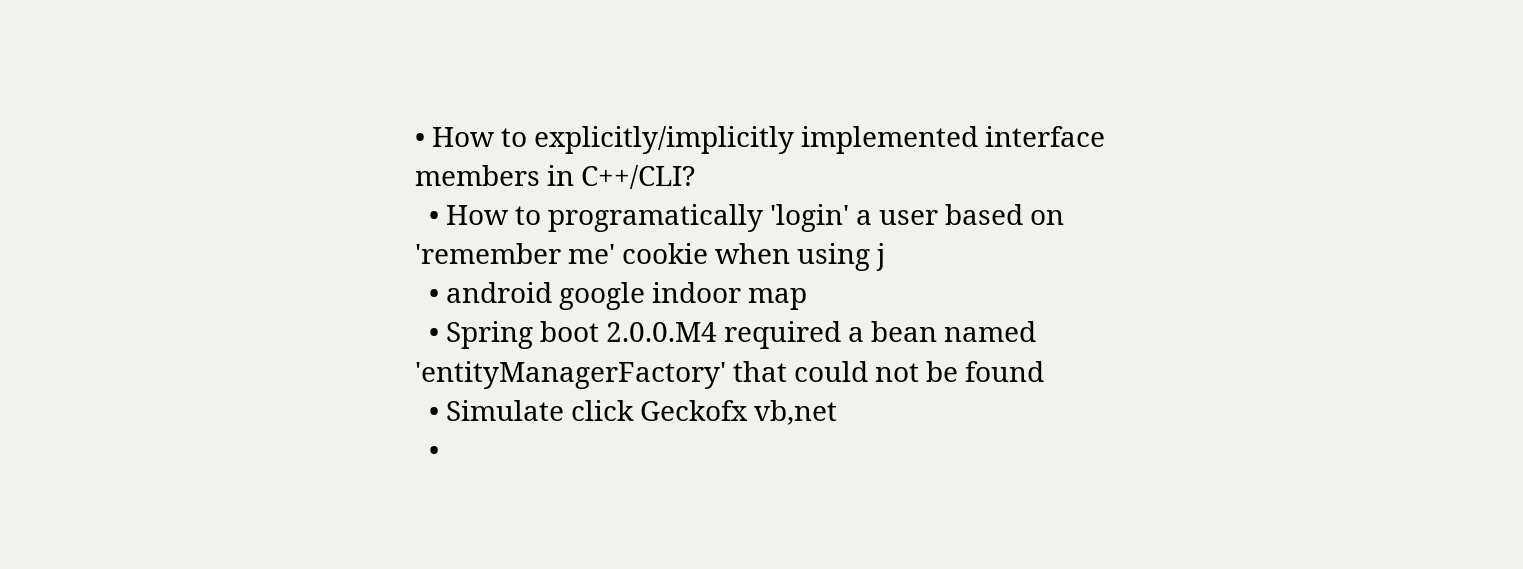• How to explicitly/implicitly implemented interface members in C++/CLI?
  • How to programatically 'login' a user based on 'remember me' cookie when using j
  • android google indoor map
  • Spring boot 2.0.0.M4 required a bean named 'entityManagerFactory' that could not be found
  • Simulate click Geckofx vb,net
  •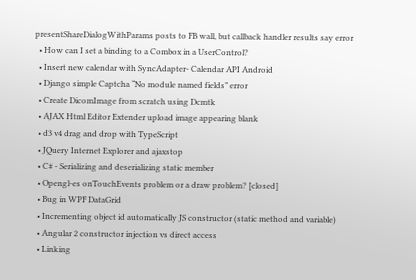presentShareDialogWithParams posts to FB wall, but callback handler results say error
  • How can I set a binding to a Combox in a UserControl?
  • Insert new calendar with SyncAdapter- Calendar API Android
  • Django simple Captcha “No module named fields” error
  • Create DicomImage from scratch using Dcmtk
  • AJAX Html Editor Extender upload image appearing blank
  • d3 v4 drag and drop with TypeScript
  • JQuery Internet Explorer and ajaxstop
  • C# - Serializing and deserializing static member
  • Opengl-es onTouchEvents problem or a draw problem? [closed]
  • Bug in WPF DataGrid
  • Incrementing object id automatically JS constructor (static method and variable)
  • Angular 2 constructor injection vs direct access
  • Linking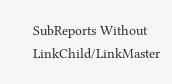SubReports Without LinkChild/LinkMaster